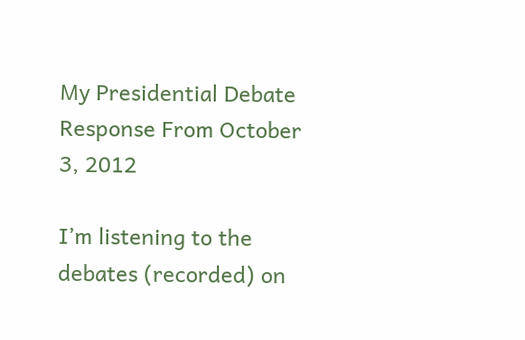My Presidential Debate Response From October 3, 2012

I’m listening to the debates (recorded) on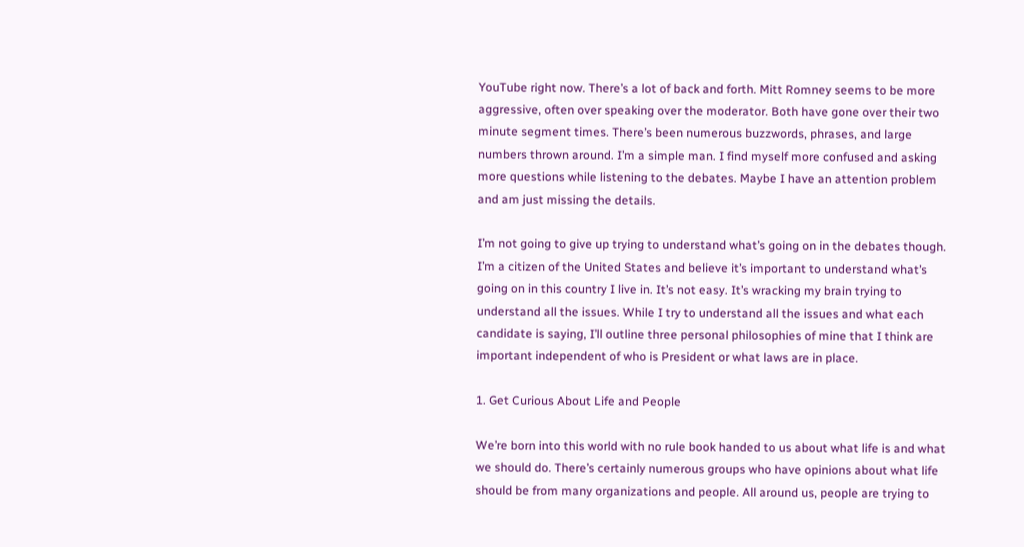YouTube right now. There’s a lot of back and forth. Mitt Romney seems to be more aggressive, often over speaking over the moderator. Both have gone over their two minute segment times. There’s been numerous buzzwords, phrases, and large numbers thrown around. I’m a simple man. I find myself more confused and asking more questions while listening to the debates. Maybe I have an attention problem and am just missing the details.

I’m not going to give up trying to understand what’s going on in the debates though. I’m a citizen of the United States and believe it’s important to understand what’s going on in this country I live in. It’s not easy. It’s wracking my brain trying to understand all the issues. While I try to understand all the issues and what each candidate is saying, I’ll outline three personal philosophies of mine that I think are important independent of who is President or what laws are in place.

1. Get Curious About Life and People

We’re born into this world with no rule book handed to us about what life is and what we should do. There’s certainly numerous groups who have opinions about what life should be from many organizations and people. All around us, people are trying to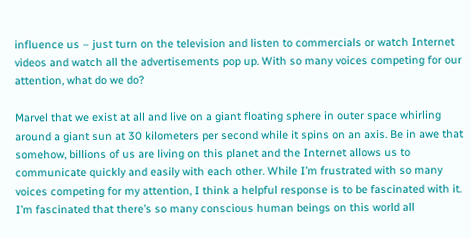influence us – just turn on the television and listen to commercials or watch Internet videos and watch all the advertisements pop up. With so many voices competing for our attention, what do we do?

Marvel that we exist at all and live on a giant floating sphere in outer space whirling around a giant sun at 30 kilometers per second while it spins on an axis. Be in awe that somehow, billions of us are living on this planet and the Internet allows us to communicate quickly and easily with each other. While I’m frustrated with so many voices competing for my attention, I think a helpful response is to be fascinated with it. I’m fascinated that there’s so many conscious human beings on this world all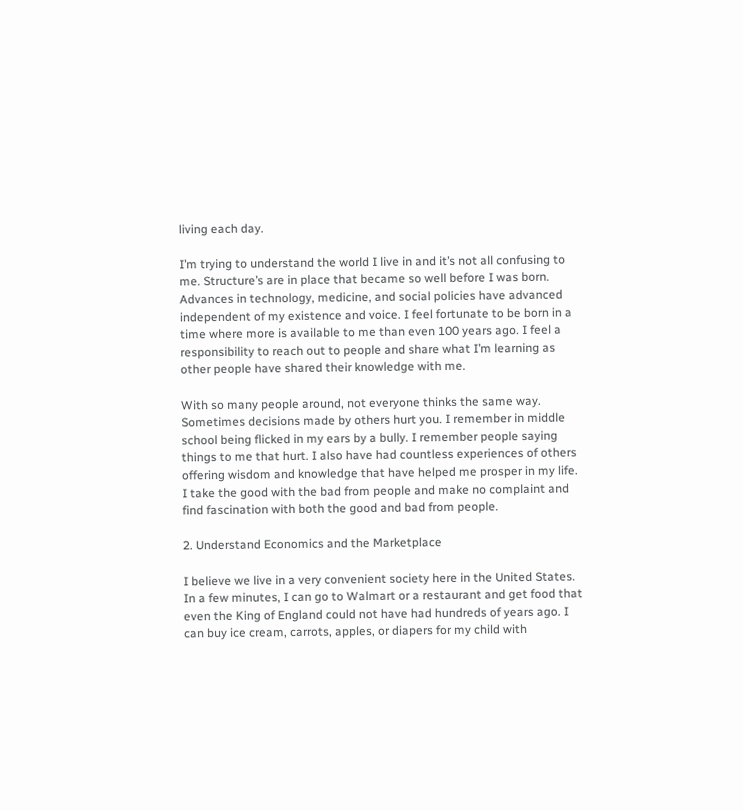living each day.

I’m trying to understand the world I live in and it’s not all confusing to me. Structure’s are in place that became so well before I was born. Advances in technology, medicine, and social policies have advanced independent of my existence and voice. I feel fortunate to be born in a time where more is available to me than even 100 years ago. I feel a responsibility to reach out to people and share what I’m learning as other people have shared their knowledge with me.

With so many people around, not everyone thinks the same way. Sometimes decisions made by others hurt you. I remember in middle school being flicked in my ears by a bully. I remember people saying things to me that hurt. I also have had countless experiences of others offering wisdom and knowledge that have helped me prosper in my life. I take the good with the bad from people and make no complaint and find fascination with both the good and bad from people.

2. Understand Economics and the Marketplace

I believe we live in a very convenient society here in the United States. In a few minutes, I can go to Walmart or a restaurant and get food that even the King of England could not have had hundreds of years ago. I can buy ice cream, carrots, apples, or diapers for my child with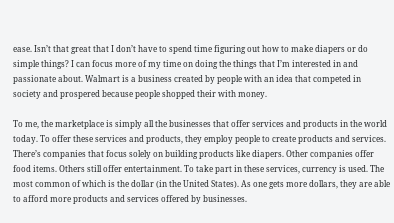ease. Isn’t that great that I don’t have to spend time figuring out how to make diapers or do simple things? I can focus more of my time on doing the things that I’m interested in and passionate about. Walmart is a business created by people with an idea that competed in society and prospered because people shopped their with money.

To me, the marketplace is simply all the businesses that offer services and products in the world today. To offer these services and products, they employ people to create products and services. There’s companies that focus solely on building products like diapers. Other companies offer food items. Others still offer entertainment. To take part in these services, currency is used. The most common of which is the dollar (in the United States). As one gets more dollars, they are able to afford more products and services offered by businesses.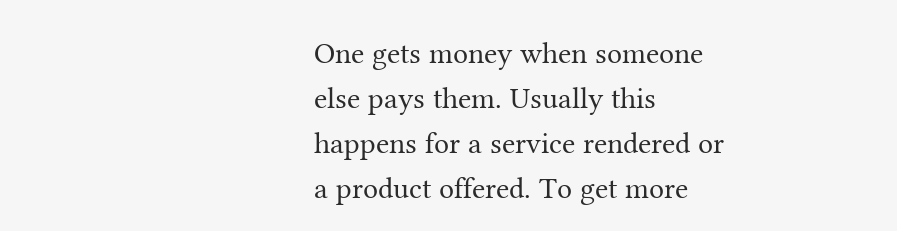One gets money when someone else pays them. Usually this happens for a service rendered or a product offered. To get more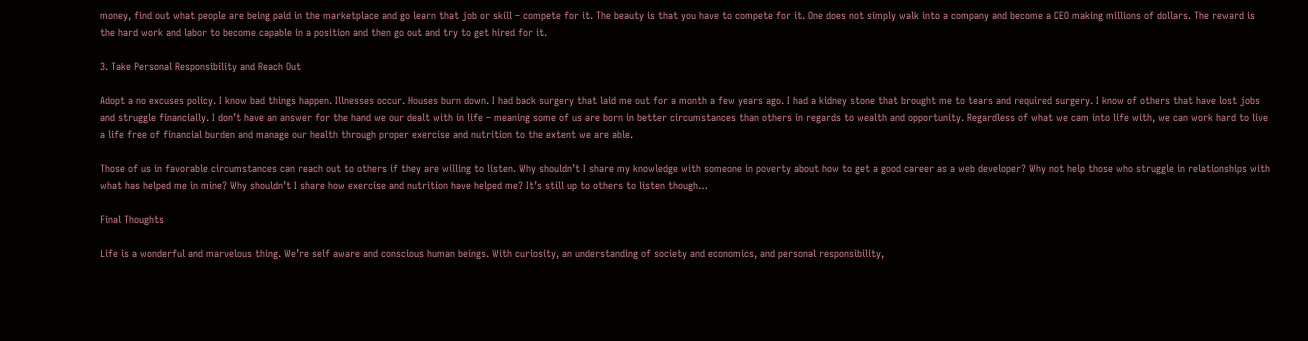money, find out what people are being paid in the marketplace and go learn that job or skill – compete for it. The beauty is that you have to compete for it. One does not simply walk into a company and become a CEO making millions of dollars. The reward is the hard work and labor to become capable in a position and then go out and try to get hired for it.

3. Take Personal Responsibility and Reach Out

Adopt a no excuses policy. I know bad things happen. Illnesses occur. Houses burn down. I had back surgery that laid me out for a month a few years ago. I had a kidney stone that brought me to tears and required surgery. I know of others that have lost jobs and struggle financially. I don’t have an answer for the hand we our dealt with in life – meaning some of us are born in better circumstances than others in regards to wealth and opportunity. Regardless of what we cam into life with, we can work hard to live a life free of financial burden and manage our health through proper exercise and nutrition to the extent we are able.

Those of us in favorable circumstances can reach out to others if they are willing to listen. Why shouldn’t I share my knowledge with someone in poverty about how to get a good career as a web developer? Why not help those who struggle in relationships with what has helped me in mine? Why shouldn’t I share how exercise and nutrition have helped me? It’s still up to others to listen though…

Final Thoughts

Life is a wonderful and marvelous thing. We’re self aware and conscious human beings. With curiosity, an understanding of society and economics, and personal responsibility,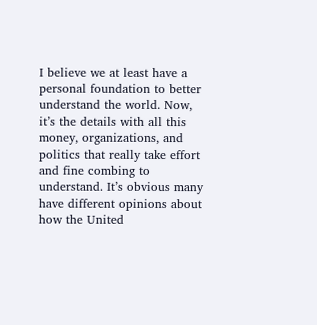I believe we at least have a personal foundation to better understand the world. Now, it’s the details with all this money, organizations, and politics that really take effort and fine combing to understand. It’s obvious many have different opinions about how the United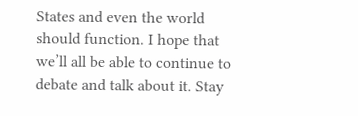States and even the world should function. I hope that we’ll all be able to continue to debate and talk about it. Stay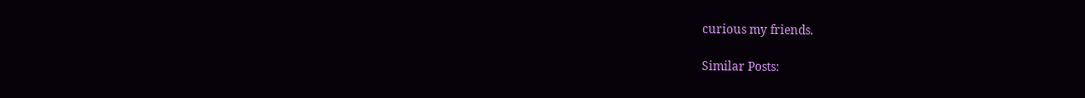curious my friends.

Similar Posts: